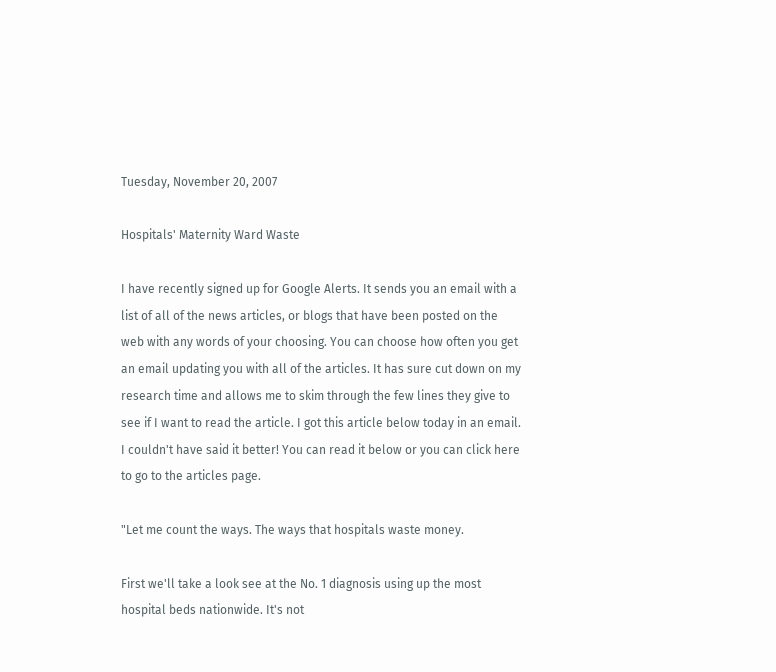Tuesday, November 20, 2007

Hospitals' Maternity Ward Waste

I have recently signed up for Google Alerts. It sends you an email with a list of all of the news articles, or blogs that have been posted on the web with any words of your choosing. You can choose how often you get an email updating you with all of the articles. It has sure cut down on my research time and allows me to skim through the few lines they give to see if I want to read the article. I got this article below today in an email. I couldn't have said it better! You can read it below or you can click here to go to the articles page.

"Let me count the ways. The ways that hospitals waste money.

First we'll take a look see at the No. 1 diagnosis using up the most hospital beds nationwide. It's not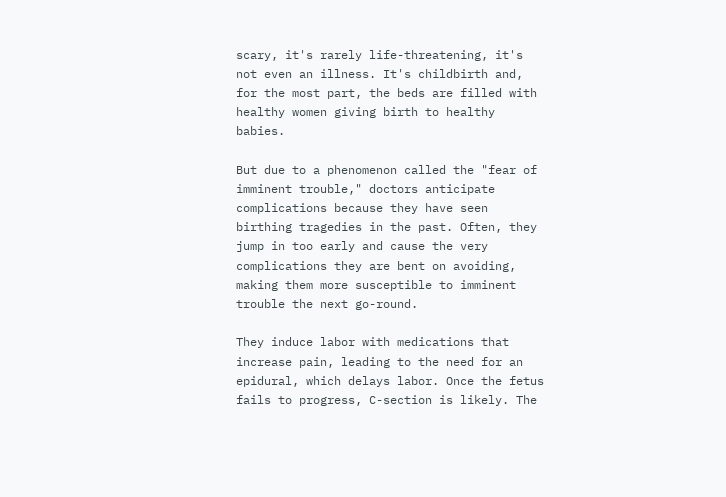scary, it's rarely life-threatening, it's not even an illness. It's childbirth and, for the most part, the beds are filled with healthy women giving birth to healthy babies.

But due to a phenomenon called the "fear of imminent trouble," doctors anticipate complications because they have seen birthing tragedies in the past. Often, they jump in too early and cause the very complications they are bent on avoiding, making them more susceptible to imminent trouble the next go-round.

They induce labor with medications that increase pain, leading to the need for an epidural, which delays labor. Once the fetus fails to progress, C-section is likely. The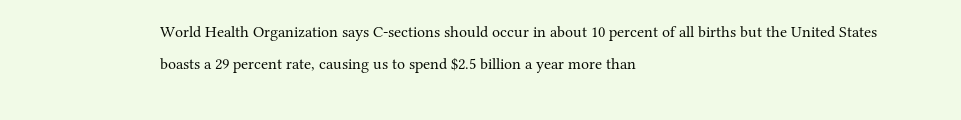World Health Organization says C-sections should occur in about 10 percent of all births but the United States boasts a 29 percent rate, causing us to spend $2.5 billion a year more than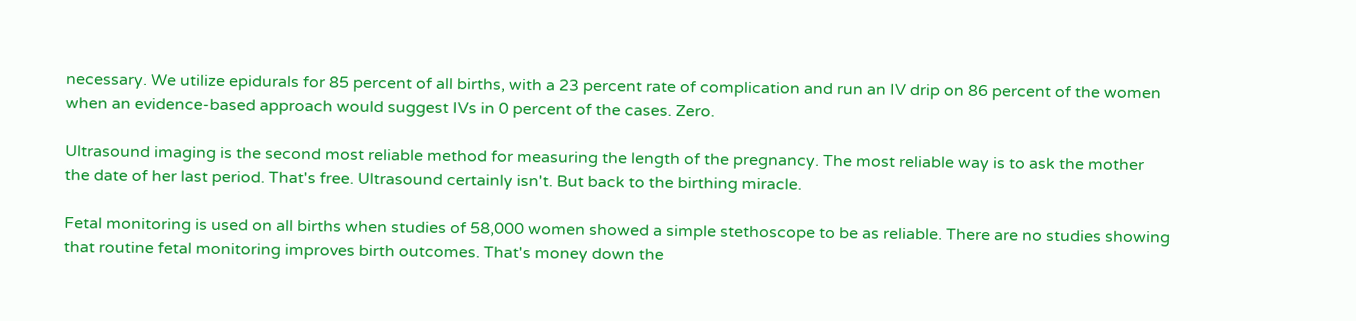necessary. We utilize epidurals for 85 percent of all births, with a 23 percent rate of complication and run an IV drip on 86 percent of the women when an evidence-based approach would suggest IVs in 0 percent of the cases. Zero.

Ultrasound imaging is the second most reliable method for measuring the length of the pregnancy. The most reliable way is to ask the mother the date of her last period. That's free. Ultrasound certainly isn't. But back to the birthing miracle.

Fetal monitoring is used on all births when studies of 58,000 women showed a simple stethoscope to be as reliable. There are no studies showing that routine fetal monitoring improves birth outcomes. That's money down the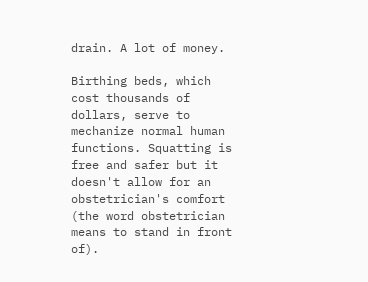drain. A lot of money.

Birthing beds, which cost thousands of dollars, serve to mechanize normal human functions. Squatting is free and safer but it doesn't allow for an obstetrician's comfort (the word obstetrician means to stand in front of).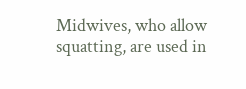Midwives, who allow squatting, are used in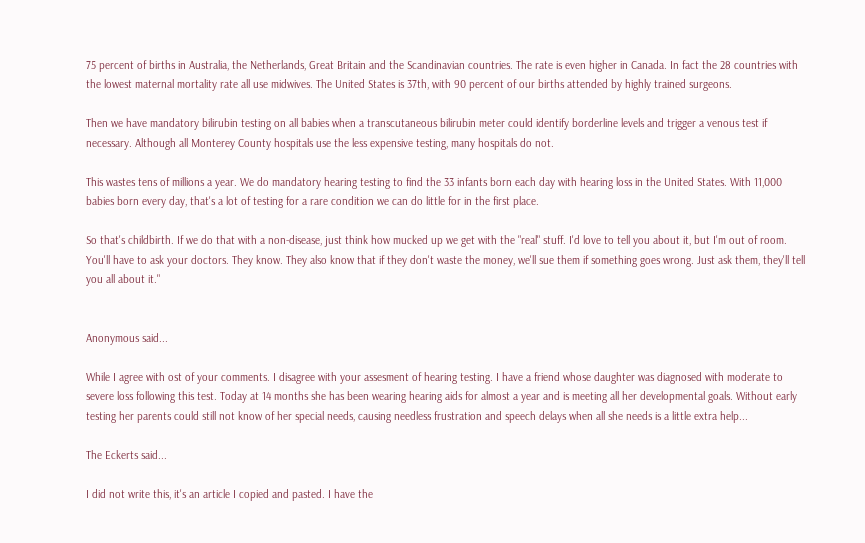75 percent of births in Australia, the Netherlands, Great Britain and the Scandinavian countries. The rate is even higher in Canada. In fact the 28 countries with the lowest maternal mortality rate all use midwives. The United States is 37th, with 90 percent of our births attended by highly trained surgeons.

Then we have mandatory bilirubin testing on all babies when a transcutaneous bilirubin meter could identify borderline levels and trigger a venous test if necessary. Although all Monterey County hospitals use the less expensive testing, many hospitals do not.

This wastes tens of millions a year. We do mandatory hearing testing to find the 33 infants born each day with hearing loss in the United States. With 11,000 babies born every day, that's a lot of testing for a rare condition we can do little for in the first place.

So that's childbirth. If we do that with a non-disease, just think how mucked up we get with the "real" stuff. I'd love to tell you about it, but I'm out of room. You'll have to ask your doctors. They know. They also know that if they don't waste the money, we'll sue them if something goes wrong. Just ask them, they'll tell you all about it."


Anonymous said...

While I agree with ost of your comments. I disagree with your assesment of hearing testing. I have a friend whose daughter was diagnosed with moderate to severe loss following this test. Today at 14 months she has been wearing hearing aids for almost a year and is meeting all her developmental goals. Without early testing her parents could still not know of her special needs, causing needless frustration and speech delays when all she needs is a little extra help...

The Eckerts said...

I did not write this, it's an article I copied and pasted. I have the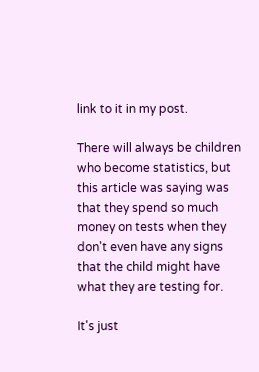link to it in my post.

There will always be children who become statistics, but this article was saying was that they spend so much money on tests when they don't even have any signs that the child might have what they are testing for.

It's just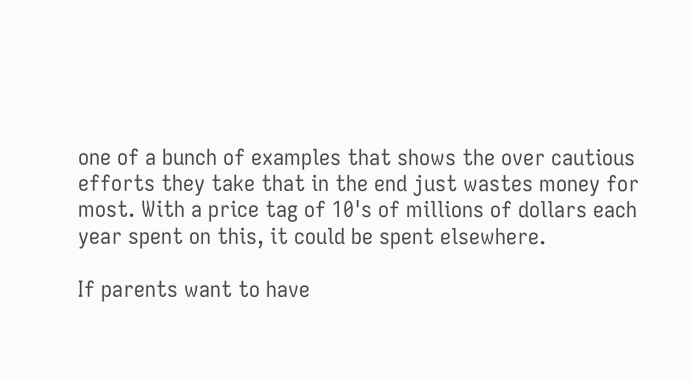one of a bunch of examples that shows the over cautious efforts they take that in the end just wastes money for most. With a price tag of 10's of millions of dollars each year spent on this, it could be spent elsewhere.

If parents want to have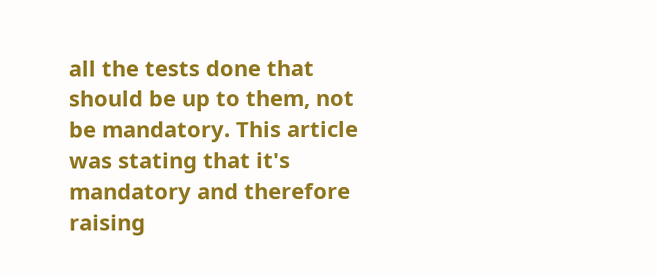all the tests done that should be up to them, not be mandatory. This article was stating that it's mandatory and therefore raising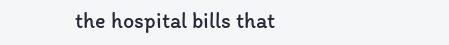the hospital bills that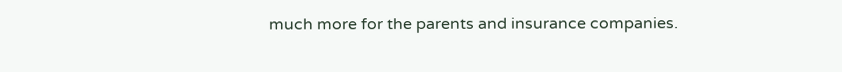much more for the parents and insurance companies.